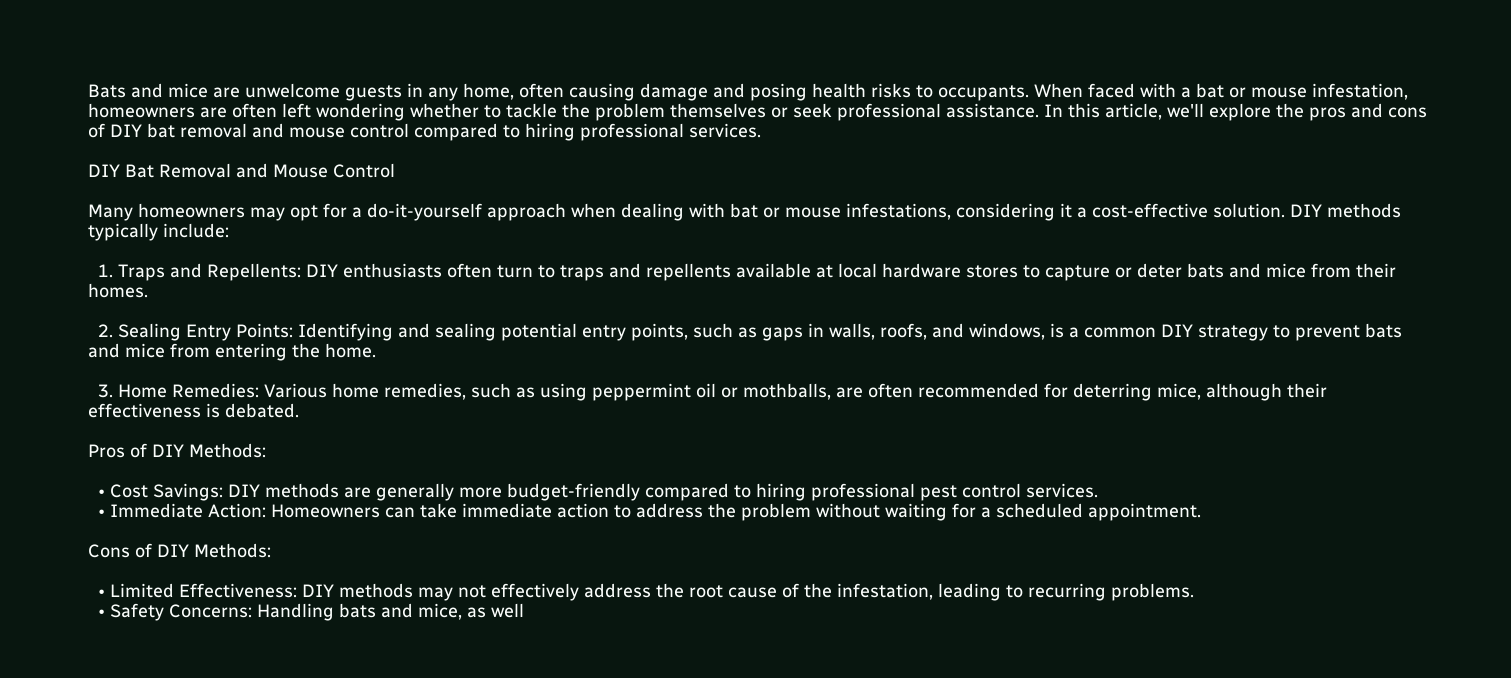Bats and mice are unwelcome guests in any home, often causing damage and posing health risks to occupants. When faced with a bat or mouse infestation, homeowners are often left wondering whether to tackle the problem themselves or seek professional assistance. In this article, we'll explore the pros and cons of DIY bat removal and mouse control compared to hiring professional services.

DIY Bat Removal and Mouse Control

Many homeowners may opt for a do-it-yourself approach when dealing with bat or mouse infestations, considering it a cost-effective solution. DIY methods typically include:

  1. Traps and Repellents: DIY enthusiasts often turn to traps and repellents available at local hardware stores to capture or deter bats and mice from their homes.

  2. Sealing Entry Points: Identifying and sealing potential entry points, such as gaps in walls, roofs, and windows, is a common DIY strategy to prevent bats and mice from entering the home.

  3. Home Remedies: Various home remedies, such as using peppermint oil or mothballs, are often recommended for deterring mice, although their effectiveness is debated.

Pros of DIY Methods:

  • Cost Savings: DIY methods are generally more budget-friendly compared to hiring professional pest control services.
  • Immediate Action: Homeowners can take immediate action to address the problem without waiting for a scheduled appointment.

Cons of DIY Methods:

  • Limited Effectiveness: DIY methods may not effectively address the root cause of the infestation, leading to recurring problems.
  • Safety Concerns: Handling bats and mice, as well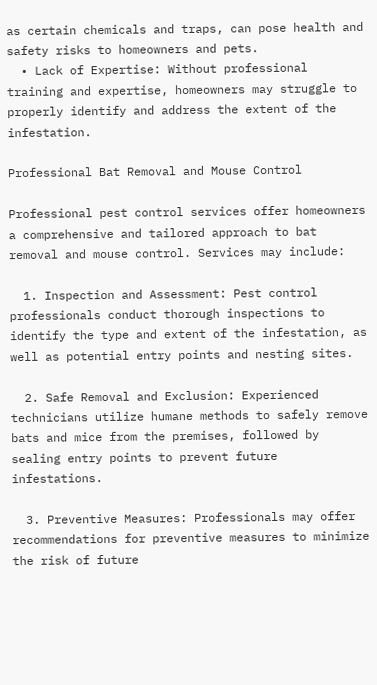as certain chemicals and traps, can pose health and safety risks to homeowners and pets.
  • Lack of Expertise: Without professional training and expertise, homeowners may struggle to properly identify and address the extent of the infestation.

Professional Bat Removal and Mouse Control

Professional pest control services offer homeowners a comprehensive and tailored approach to bat removal and mouse control. Services may include:

  1. Inspection and Assessment: Pest control professionals conduct thorough inspections to identify the type and extent of the infestation, as well as potential entry points and nesting sites.

  2. Safe Removal and Exclusion: Experienced technicians utilize humane methods to safely remove bats and mice from the premises, followed by sealing entry points to prevent future infestations.

  3. Preventive Measures: Professionals may offer recommendations for preventive measures to minimize the risk of future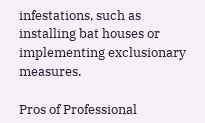infestations, such as installing bat houses or implementing exclusionary measures.

Pros of Professional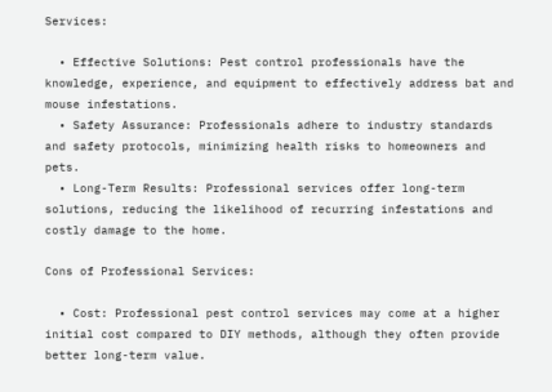Services:

  • Effective Solutions: Pest control professionals have the knowledge, experience, and equipment to effectively address bat and mouse infestations.
  • Safety Assurance: Professionals adhere to industry standards and safety protocols, minimizing health risks to homeowners and pets.
  • Long-Term Results: Professional services offer long-term solutions, reducing the likelihood of recurring infestations and costly damage to the home.

Cons of Professional Services:

  • Cost: Professional pest control services may come at a higher initial cost compared to DIY methods, although they often provide better long-term value.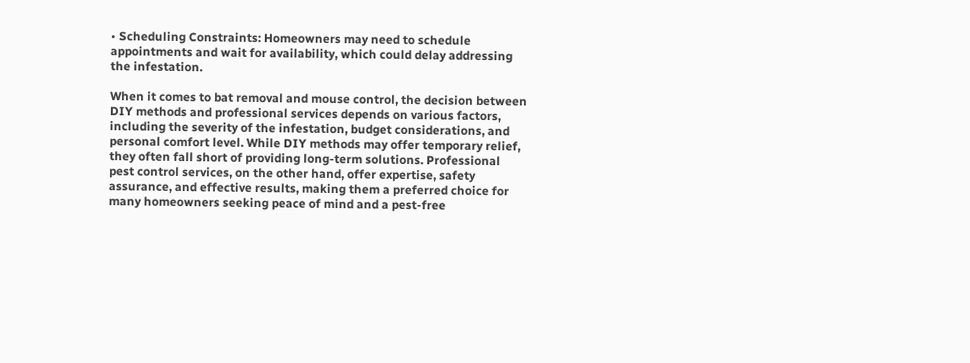• Scheduling Constraints: Homeowners may need to schedule appointments and wait for availability, which could delay addressing the infestation.

When it comes to bat removal and mouse control, the decision between DIY methods and professional services depends on various factors, including the severity of the infestation, budget considerations, and personal comfort level. While DIY methods may offer temporary relief, they often fall short of providing long-term solutions. Professional pest control services, on the other hand, offer expertise, safety assurance, and effective results, making them a preferred choice for many homeowners seeking peace of mind and a pest-free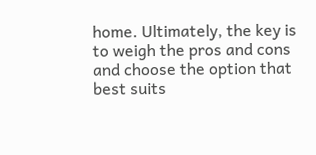home. Ultimately, the key is to weigh the pros and cons and choose the option that best suits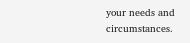your needs and circumstances.